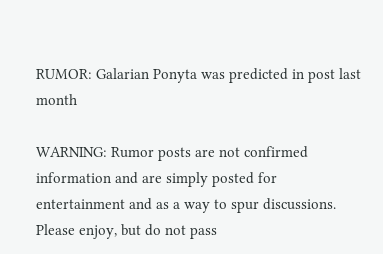RUMOR: Galarian Ponyta was predicted in post last month

WARNING: Rumor posts are not confirmed information and are simply posted for entertainment and as a way to spur discussions. Please enjoy, but do not pass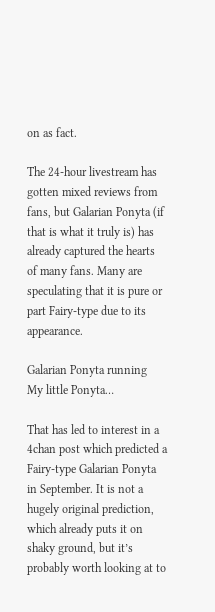on as fact.

The 24-hour livestream has gotten mixed reviews from fans, but Galarian Ponyta (if that is what it truly is) has already captured the hearts of many fans. Many are speculating that it is pure or part Fairy-type due to its appearance.

Galarian Ponyta running
My little Ponyta…

That has led to interest in a 4chan post which predicted a Fairy-type Galarian Ponyta in September. It is not a hugely original prediction, which already puts it on shaky ground, but it’s probably worth looking at to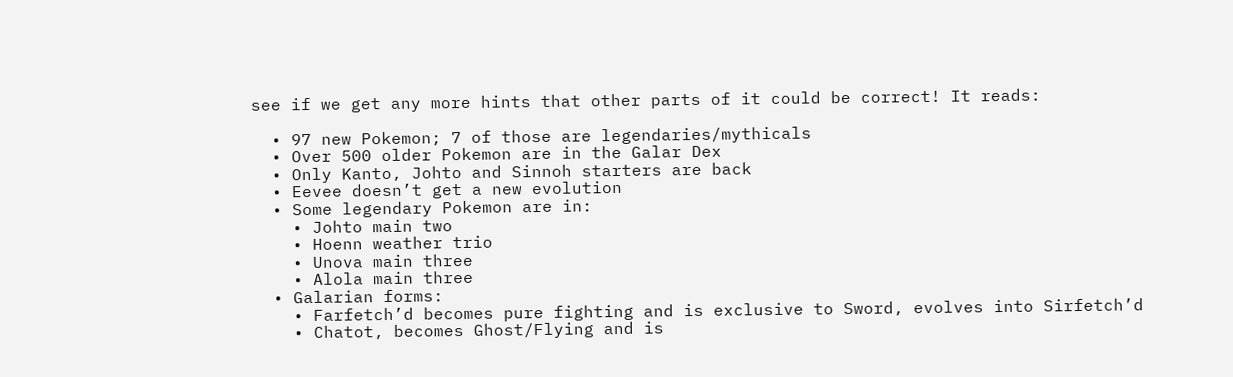see if we get any more hints that other parts of it could be correct! It reads:

  • 97 new Pokemon; 7 of those are legendaries/mythicals
  • Over 500 older Pokemon are in the Galar Dex
  • Only Kanto, Johto and Sinnoh starters are back
  • Eevee doesn’t get a new evolution
  • Some legendary Pokemon are in:
    • Johto main two
    • Hoenn weather trio
    • Unova main three
    • Alola main three
  • Galarian forms:
    • Farfetch’d becomes pure fighting and is exclusive to Sword, evolves into Sirfetch’d
    • Chatot, becomes Ghost/Flying and is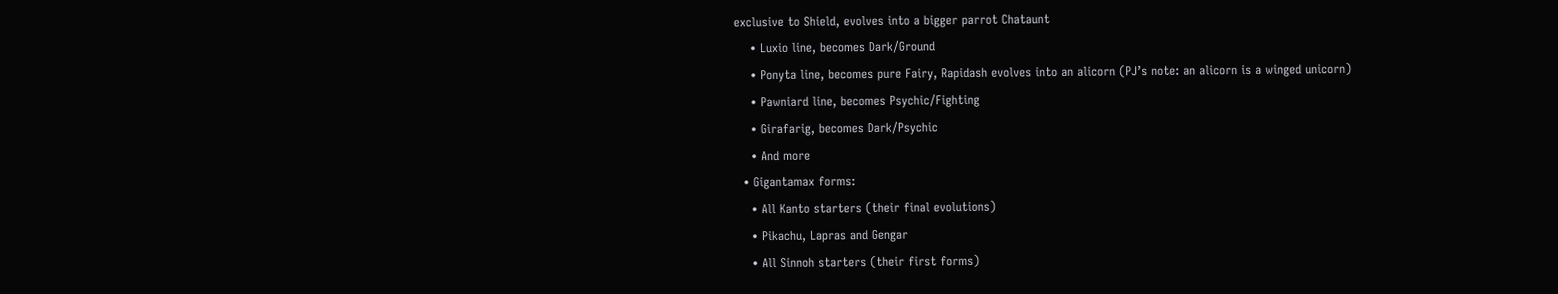exclusive to Shield, evolves into a bigger parrot Chataunt
    • Luxio line, becomes Dark/Ground
    • Ponyta line, becomes pure Fairy, Rapidash evolves into an alicorn (PJ’s note: an alicorn is a winged unicorn)
    • Pawniard line, becomes Psychic/Fighting
    • Girafarig, becomes Dark/Psychic
    • And more
  • Gigantamax forms:
    • All Kanto starters (their final evolutions)
    • Pikachu, Lapras and Gengar
    • All Sinnoh starters (their first forms)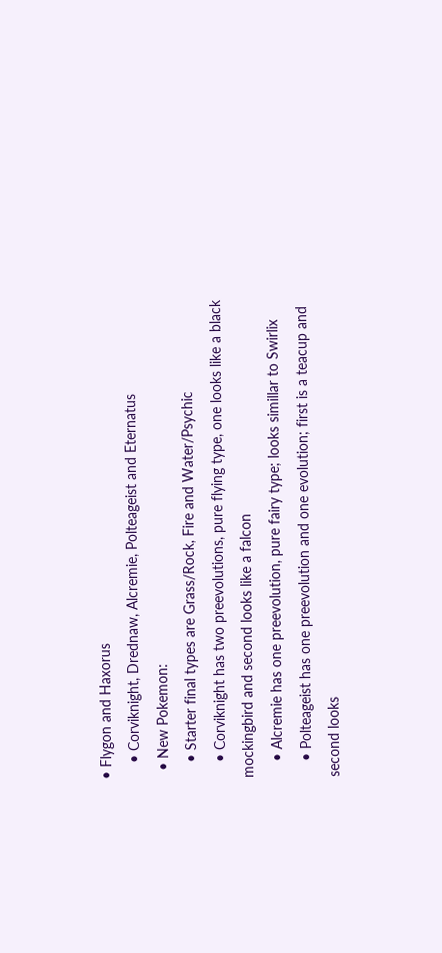• Flygon and Haxorus
    • Corviknight, Drednaw, Alcremie, Polteageist and Eternatus
  • New Pokemon:
    • Starter final types are Grass/Rock, Fire and Water/Psychic
    • Corviknight has two preevolutions, pure flying type, one looks like a black mockingbird and second looks like a falcon
    • Alcremie has one preevolution, pure fairy type; looks simillar to Swirlix
    • Polteageist has one preevolution and one evolution; first is a teacup and second looks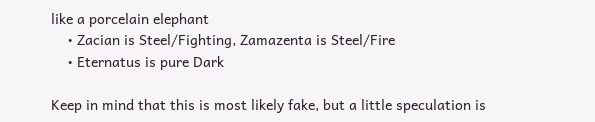like a porcelain elephant
    • Zacian is Steel/Fighting, Zamazenta is Steel/Fire
    • Eternatus is pure Dark

Keep in mind that this is most likely fake, but a little speculation is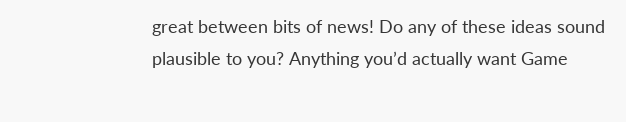great between bits of news! Do any of these ideas sound plausible to you? Anything you’d actually want Game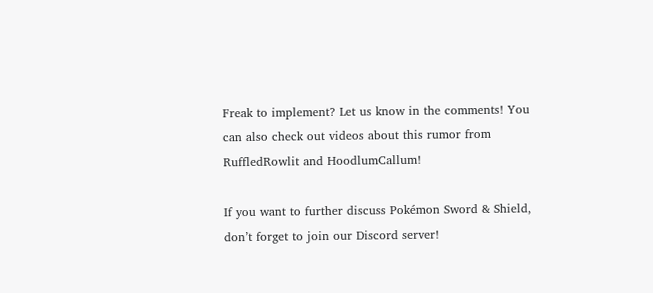Freak to implement? Let us know in the comments! You can also check out videos about this rumor from RuffledRowlit and HoodlumCallum!

If you want to further discuss Pokémon Sword & Shield, don’t forget to join our Discord server!